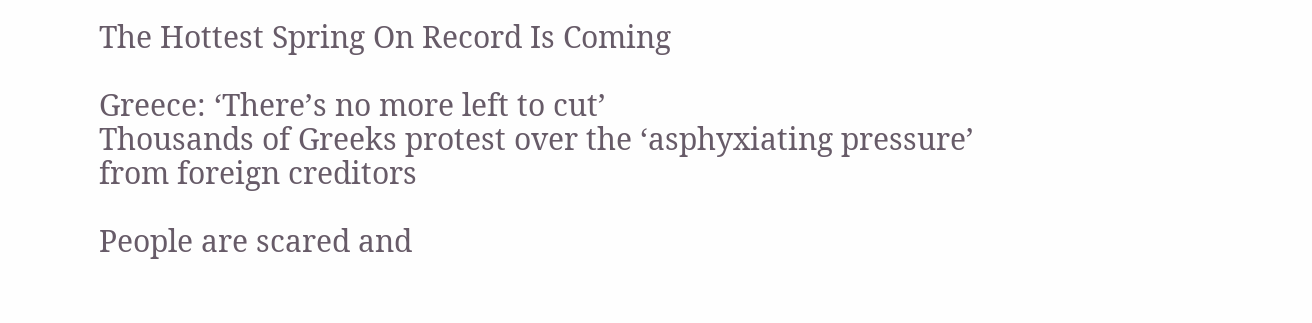The Hottest Spring On Record Is Coming

Greece: ‘There’s no more left to cut’
Thousands of Greeks protest over the ‘asphyxiating pressure’ from foreign creditors

People are scared and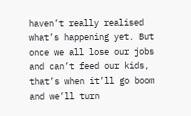haven’t really realised what’s happening yet. But once we all lose our jobs and can’t feed our kids, that’s when it’ll go boom and we’ll turn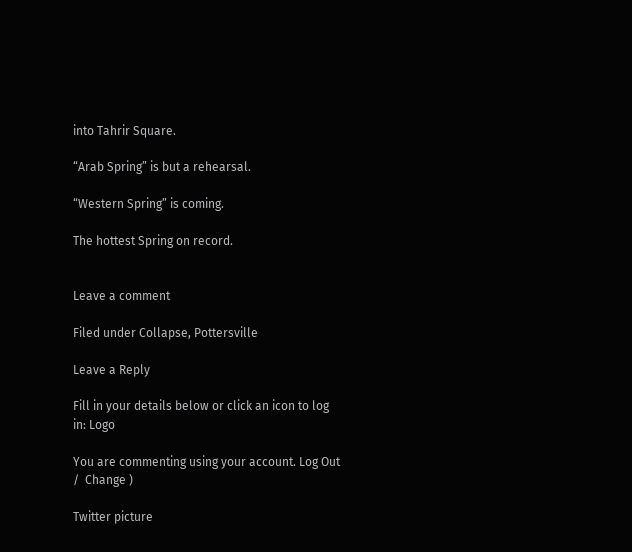into Tahrir Square.

“Arab Spring” is but a rehearsal.

“Western Spring” is coming.

The hottest Spring on record.


Leave a comment

Filed under Collapse, Pottersville

Leave a Reply

Fill in your details below or click an icon to log in: Logo

You are commenting using your account. Log Out /  Change )

Twitter picture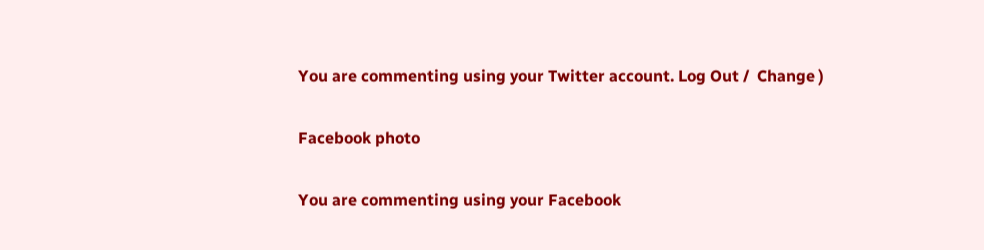You are commenting using your Twitter account. Log Out /  Change )

Facebook photo

You are commenting using your Facebook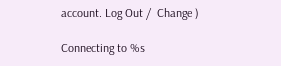account. Log Out /  Change )

Connecting to %s